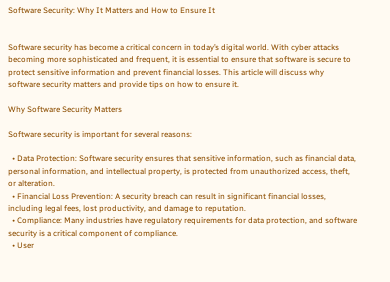Software Security: Why It Matters and How to Ensure It


Software security has become a critical concern in today’s digital world. With cyber attacks becoming more sophisticated and frequent, it is essential to ensure that software is secure to protect sensitive information and prevent financial losses. This article will discuss why software security matters and provide tips on how to ensure it.

Why Software Security Matters

Software security is important for several reasons:

  • Data Protection: Software security ensures that sensitive information, such as financial data, personal information, and intellectual property, is protected from unauthorized access, theft, or alteration.
  • Financial Loss Prevention: A security breach can result in significant financial losses, including legal fees, lost productivity, and damage to reputation.
  • Compliance: Many industries have regulatory requirements for data protection, and software security is a critical component of compliance.
  • User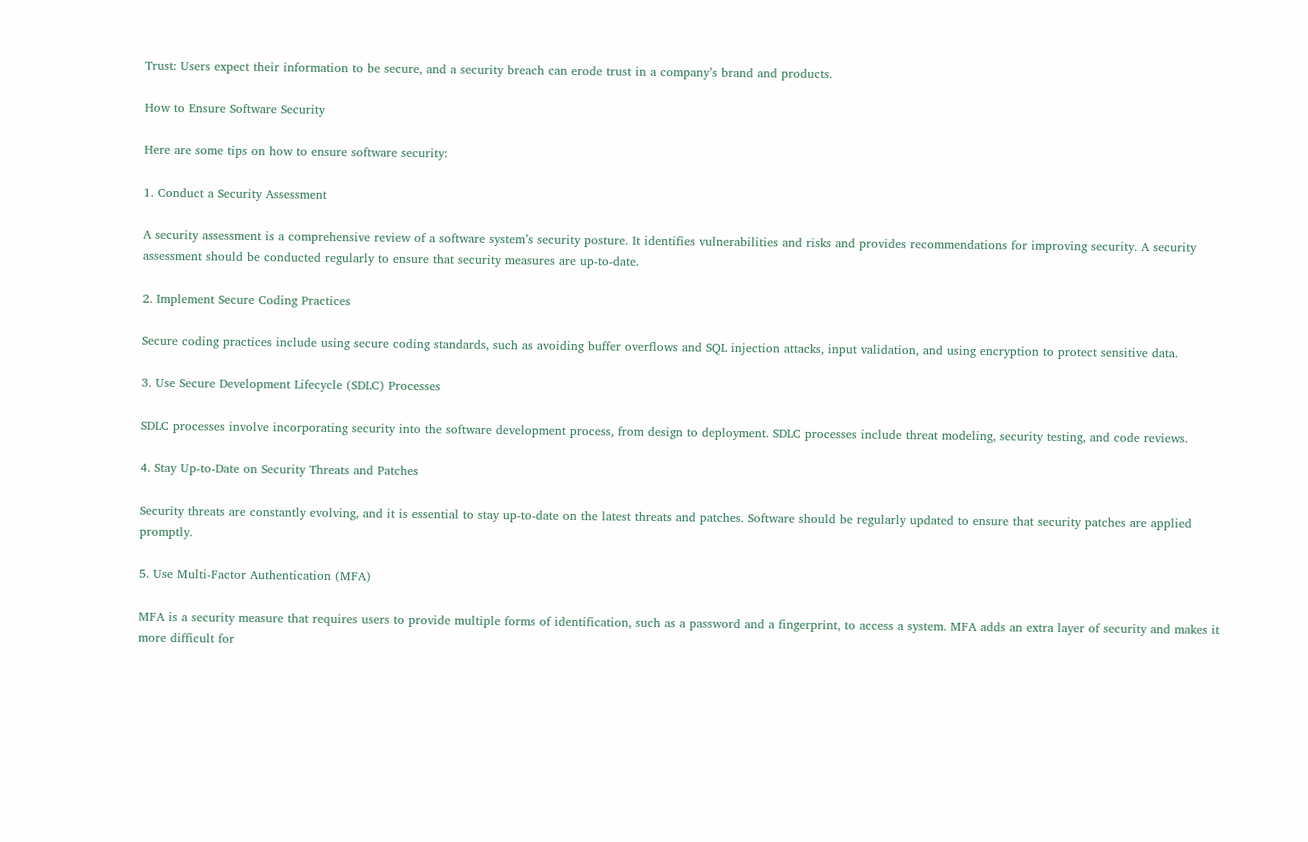Trust: Users expect their information to be secure, and a security breach can erode trust in a company’s brand and products.

How to Ensure Software Security

Here are some tips on how to ensure software security:

1. Conduct a Security Assessment

A security assessment is a comprehensive review of a software system’s security posture. It identifies vulnerabilities and risks and provides recommendations for improving security. A security assessment should be conducted regularly to ensure that security measures are up-to-date.

2. Implement Secure Coding Practices

Secure coding practices include using secure coding standards, such as avoiding buffer overflows and SQL injection attacks, input validation, and using encryption to protect sensitive data.

3. Use Secure Development Lifecycle (SDLC) Processes

SDLC processes involve incorporating security into the software development process, from design to deployment. SDLC processes include threat modeling, security testing, and code reviews.

4. Stay Up-to-Date on Security Threats and Patches

Security threats are constantly evolving, and it is essential to stay up-to-date on the latest threats and patches. Software should be regularly updated to ensure that security patches are applied promptly.

5. Use Multi-Factor Authentication (MFA)

MFA is a security measure that requires users to provide multiple forms of identification, such as a password and a fingerprint, to access a system. MFA adds an extra layer of security and makes it more difficult for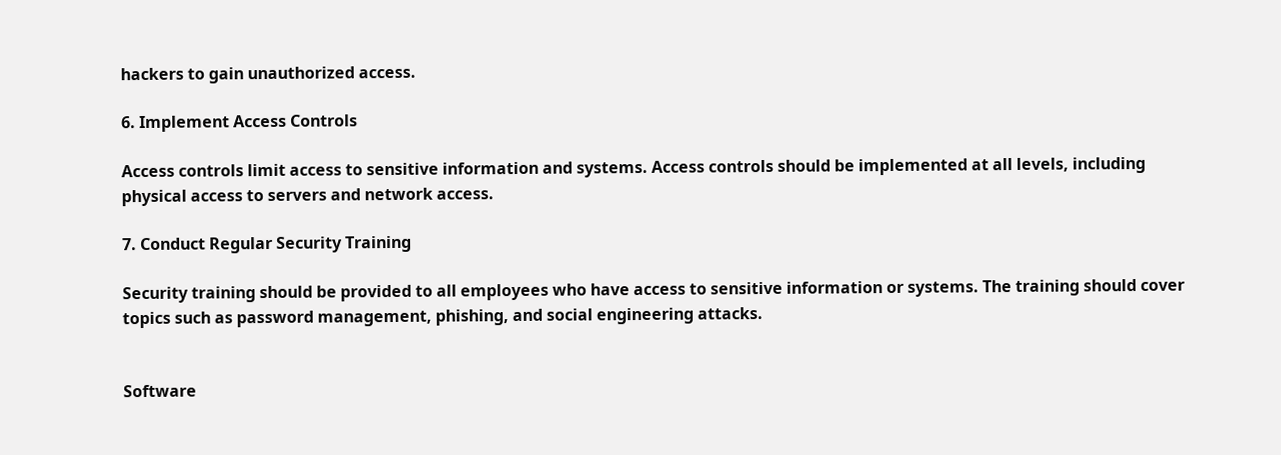hackers to gain unauthorized access.

6. Implement Access Controls

Access controls limit access to sensitive information and systems. Access controls should be implemented at all levels, including physical access to servers and network access.

7. Conduct Regular Security Training

Security training should be provided to all employees who have access to sensitive information or systems. The training should cover topics such as password management, phishing, and social engineering attacks.


Software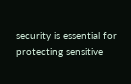security is essential for protecting sensitive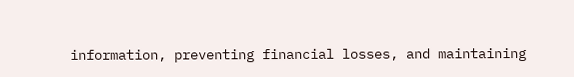information, preventing financial losses, and maintaining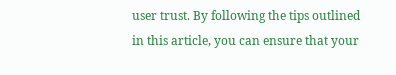user trust. By following the tips outlined in this article, you can ensure that your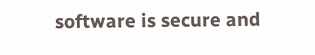software is secure and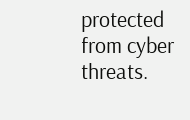protected from cyber threats.